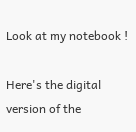Look at my notebook !

Here's the digital version of the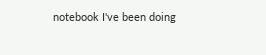notebook I've been doing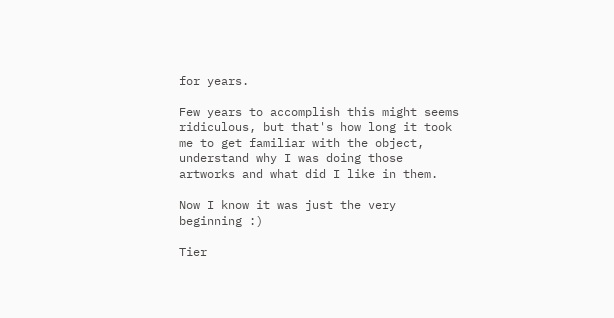for years.

Few years to accomplish this might seems ridiculous, but that's how long it took me to get familiar with the object, understand why I was doing those artworks and what did I like in them.

Now I know it was just the very beginning :)

Tier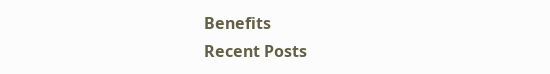Benefits
Recent Posts